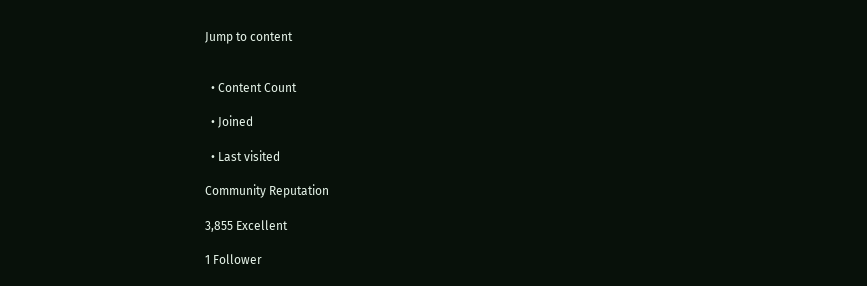Jump to content


  • Content Count

  • Joined

  • Last visited

Community Reputation

3,855 Excellent

1 Follower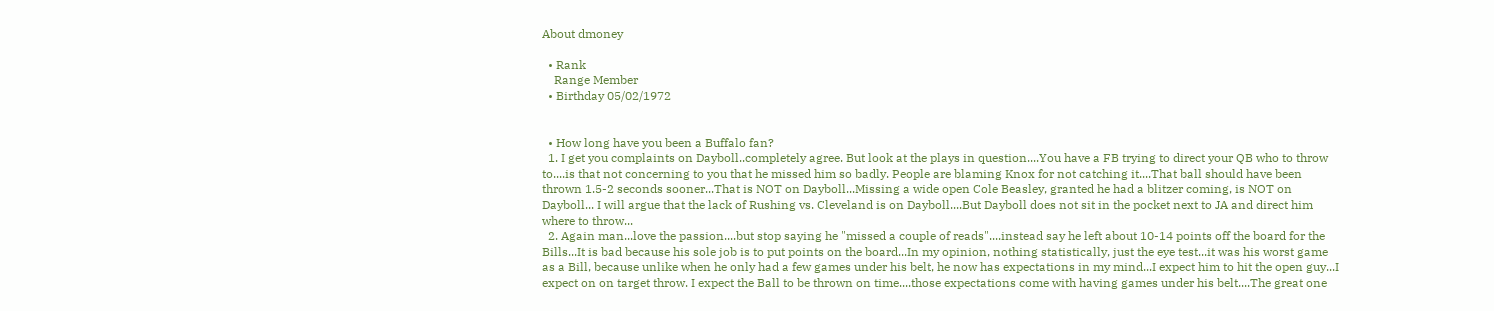About dmoney

  • Rank
    Range Member
  • Birthday 05/02/1972


  • How long have you been a Buffalo fan?
  1. I get you complaints on Dayboll..completely agree. But look at the plays in question....You have a FB trying to direct your QB who to throw to....is that not concerning to you that he missed him so badly. People are blaming Knox for not catching it....That ball should have been thrown 1.5-2 seconds sooner...That is NOT on Dayboll...Missing a wide open Cole Beasley, granted he had a blitzer coming, is NOT on Dayboll... I will argue that the lack of Rushing vs. Cleveland is on Dayboll....But Dayboll does not sit in the pocket next to JA and direct him where to throw...
  2. Again man...love the passion....but stop saying he "missed a couple of reads"....instead say he left about 10-14 points off the board for the Bills...It is bad because his sole job is to put points on the board...In my opinion, nothing statistically, just the eye test...it was his worst game as a Bill, because unlike when he only had a few games under his belt, he now has expectations in my mind...I expect him to hit the open guy...I expect on on target throw. I expect the Ball to be thrown on time....those expectations come with having games under his belt....The great one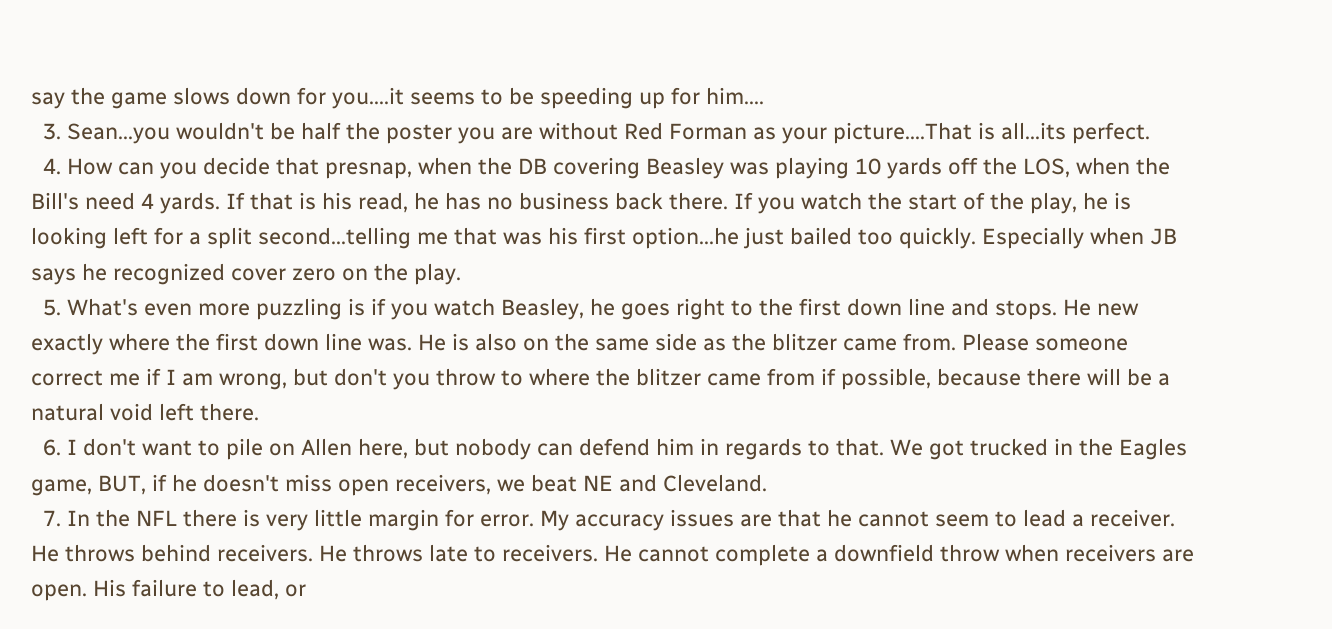say the game slows down for you....it seems to be speeding up for him....
  3. Sean...you wouldn't be half the poster you are without Red Forman as your picture....That is all...its perfect.
  4. How can you decide that presnap, when the DB covering Beasley was playing 10 yards off the LOS, when the Bill's need 4 yards. If that is his read, he has no business back there. If you watch the start of the play, he is looking left for a split second...telling me that was his first option...he just bailed too quickly. Especially when JB says he recognized cover zero on the play.
  5. What's even more puzzling is if you watch Beasley, he goes right to the first down line and stops. He new exactly where the first down line was. He is also on the same side as the blitzer came from. Please someone correct me if I am wrong, but don't you throw to where the blitzer came from if possible, because there will be a natural void left there.
  6. I don't want to pile on Allen here, but nobody can defend him in regards to that. We got trucked in the Eagles game, BUT, if he doesn't miss open receivers, we beat NE and Cleveland.
  7. In the NFL there is very little margin for error. My accuracy issues are that he cannot seem to lead a receiver. He throws behind receivers. He throws late to receivers. He cannot complete a downfield throw when receivers are open. His failure to lead, or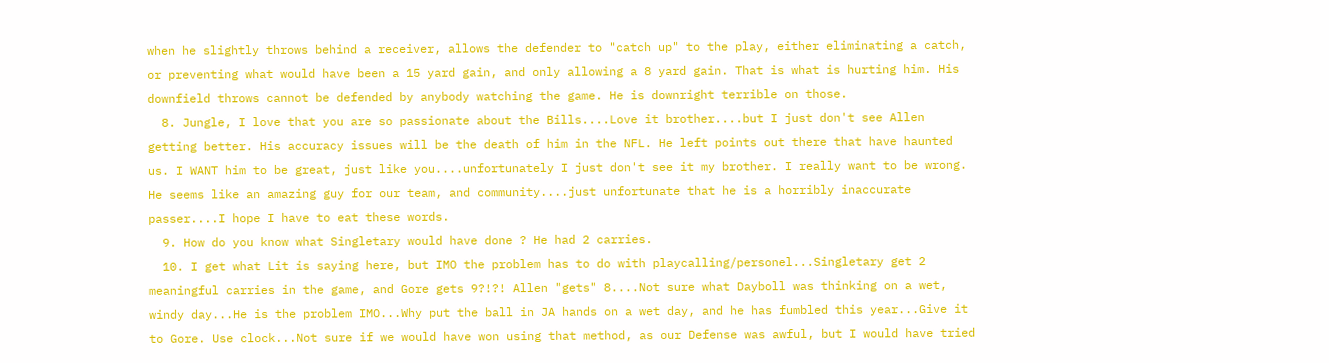when he slightly throws behind a receiver, allows the defender to "catch up" to the play, either eliminating a catch, or preventing what would have been a 15 yard gain, and only allowing a 8 yard gain. That is what is hurting him. His downfield throws cannot be defended by anybody watching the game. He is downright terrible on those.
  8. Jungle, I love that you are so passionate about the Bills....Love it brother....but I just don't see Allen getting better. His accuracy issues will be the death of him in the NFL. He left points out there that have haunted us. I WANT him to be great, just like you....unfortunately I just don't see it my brother. I really want to be wrong. He seems like an amazing guy for our team, and community....just unfortunate that he is a horribly inaccurate passer....I hope I have to eat these words.
  9. How do you know what Singletary would have done ? He had 2 carries.
  10. I get what Lit is saying here, but IMO the problem has to do with playcalling/personel...Singletary get 2 meaningful carries in the game, and Gore gets 9?!?! Allen "gets" 8....Not sure what Dayboll was thinking on a wet, windy day...He is the problem IMO...Why put the ball in JA hands on a wet day, and he has fumbled this year...Give it to Gore. Use clock...Not sure if we would have won using that method, as our Defense was awful, but I would have tried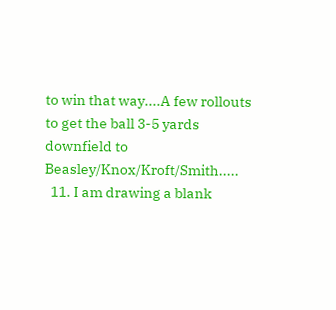to win that way....A few rollouts to get the ball 3-5 yards downfield to Beasley/Knox/Kroft/Smith.....
  11. I am drawing a blank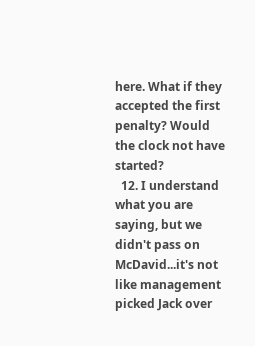here. What if they accepted the first penalty? Would the clock not have started?
  12. I understand what you are saying, but we didn't pass on McDavid...it's not like management picked Jack over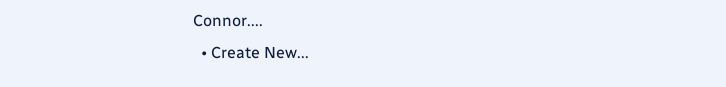Connor....
  • Create New...